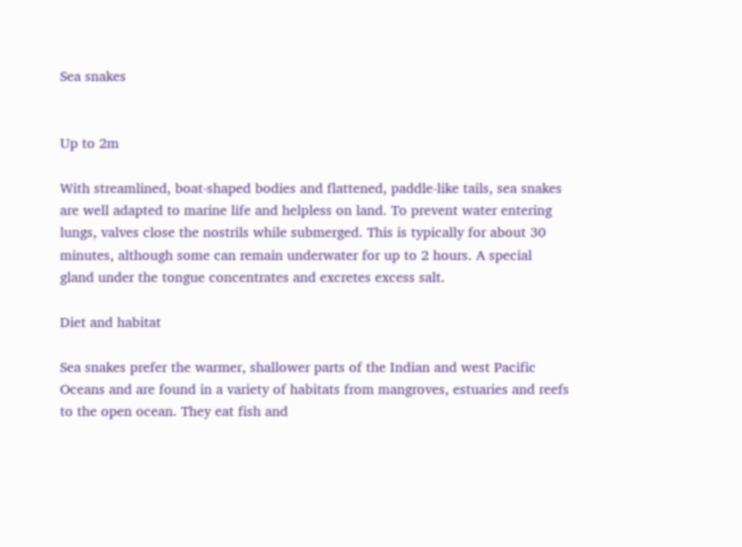Sea snakes


Up to 2m

With streamlined, boat-shaped bodies and flattened, paddle-like tails, sea snakes are well adapted to marine life and helpless on land. To prevent water entering lungs, valves close the nostrils while submerged. This is typically for about 30 minutes, although some can remain underwater for up to 2 hours. A special gland under the tongue concentrates and excretes excess salt.

Diet and habitat

Sea snakes prefer the warmer, shallower parts of the Indian and west Pacific Oceans and are found in a variety of habitats from mangroves, estuaries and reefs to the open ocean. They eat fish and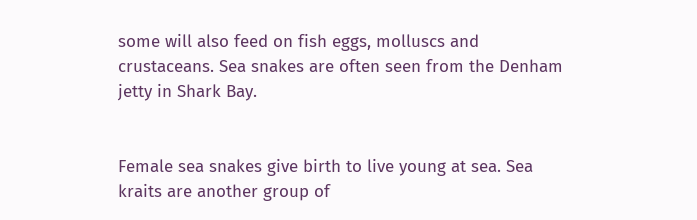some will also feed on fish eggs, molluscs and crustaceans. Sea snakes are often seen from the Denham jetty in Shark Bay.


Female sea snakes give birth to live young at sea. Sea kraits are another group of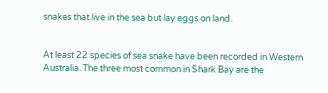snakes that live in the sea but lay eggs on land.


At least 22 species of sea snake have been recorded in Western Australia. The three most common in Shark Bay are the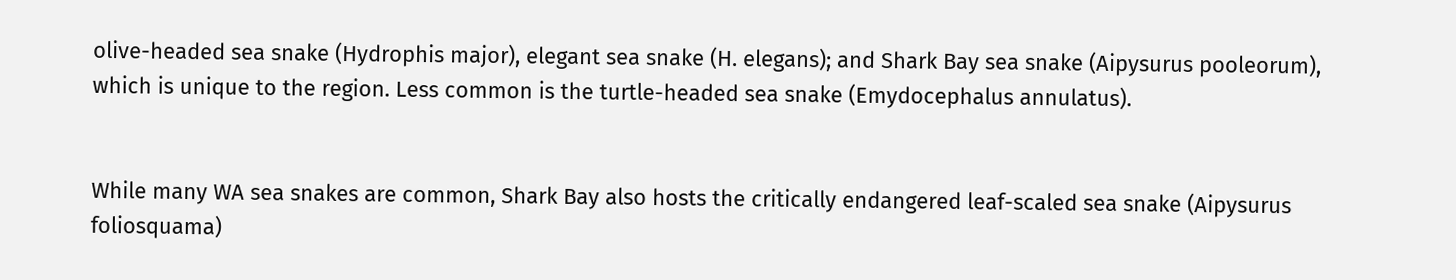olive-headed sea snake (Hydrophis major), elegant sea snake (H. elegans); and Shark Bay sea snake (Aipysurus pooleorum), which is unique to the region. Less common is the turtle-headed sea snake (Emydocephalus annulatus).


While many WA sea snakes are common, Shark Bay also hosts the critically endangered leaf-scaled sea snake (Aipysurus foliosquama)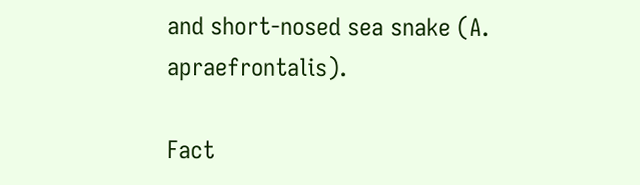and short-nosed sea snake (A. apraefrontalis).

Fact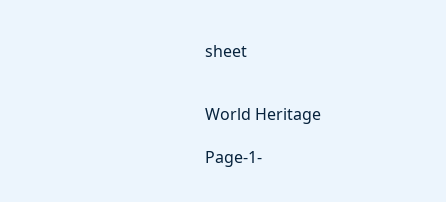sheet


World Heritage

Page-1-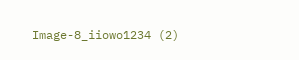Image-8_iiowo1234 (2)